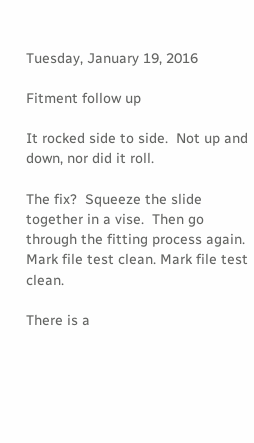Tuesday, January 19, 2016

Fitment follow up

It rocked side to side.  Not up and down, nor did it roll.

The fix?  Squeeze the slide together in a vise.  Then go through the fitting process again.  Mark file test clean. Mark file test clean.

There is a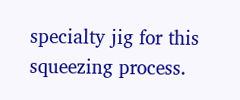specialty jig for this squeezing process.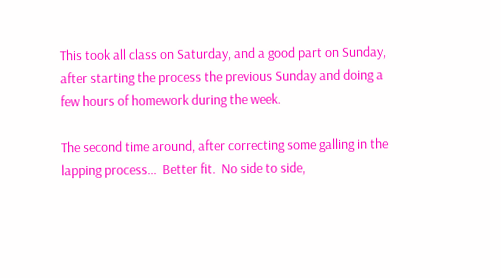This took all class on Saturday, and a good part on Sunday, after starting the process the previous Sunday and doing a few hours of homework during the week.

The second time around, after correcting some galling in the lapping process...  Better fit.  No side to side,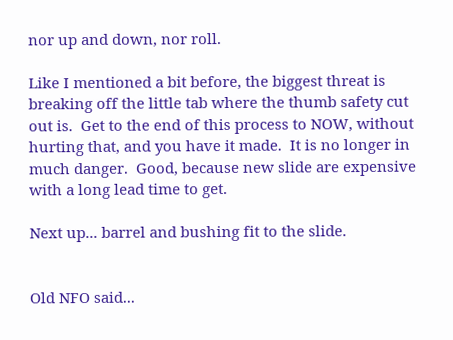nor up and down, nor roll.

Like I mentioned a bit before, the biggest threat is breaking off the little tab where the thumb safety cut out is.  Get to the end of this process to NOW, without hurting that, and you have it made.  It is no longer in much danger.  Good, because new slide are expensive with a long lead time to get.

Next up... barrel and bushing fit to the slide.


Old NFO said...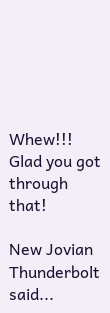Whew!!! Glad you got through that!

New Jovian Thunderbolt said...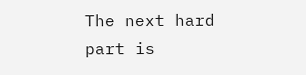The next hard part is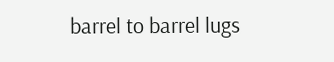barrel to barrel lugs